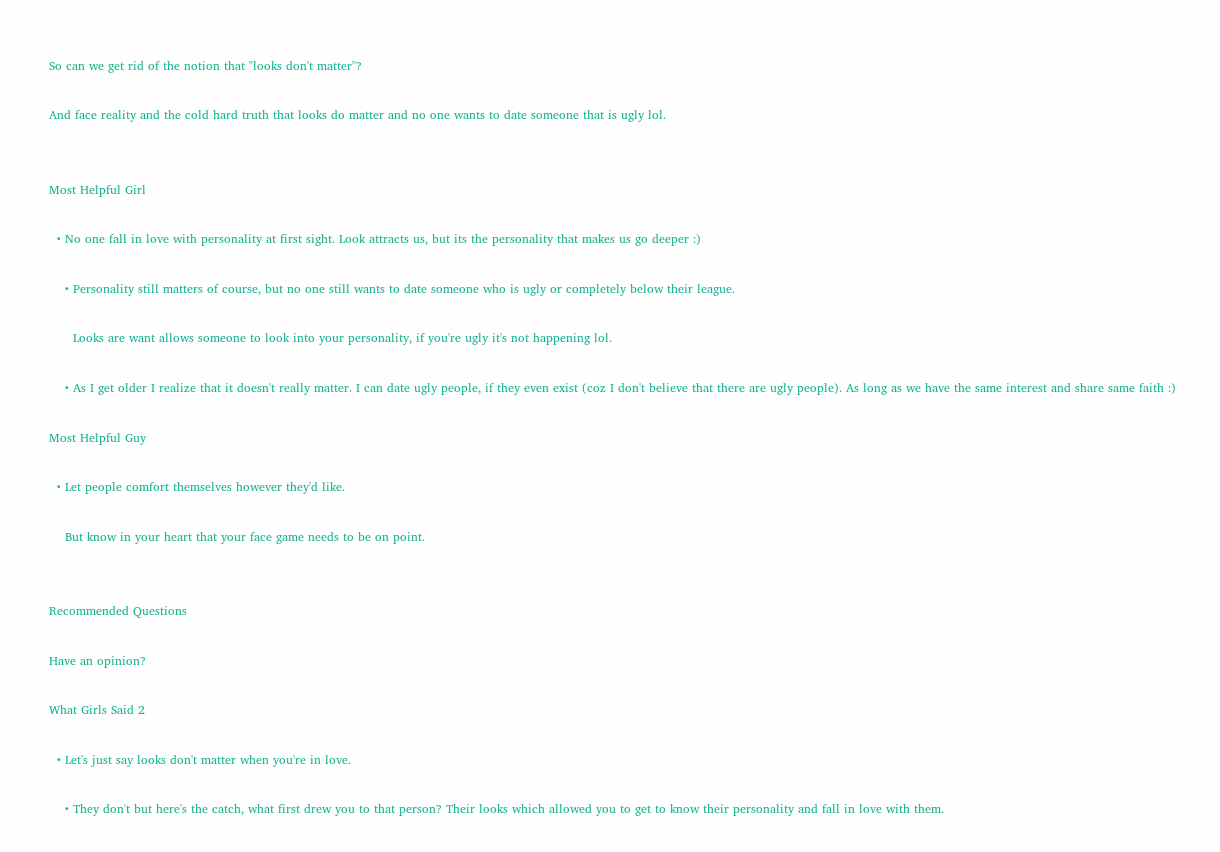So can we get rid of the notion that "looks don't matter"?

And face reality and the cold hard truth that looks do matter and no one wants to date someone that is ugly lol.


Most Helpful Girl

  • No one fall in love with personality at first sight. Look attracts us, but its the personality that makes us go deeper :)

    • Personality still matters of course, but no one still wants to date someone who is ugly or completely below their league.

      Looks are want allows someone to look into your personality, if you're ugly it's not happening lol.

    • As I get older I realize that it doesn't really matter. I can date ugly people, if they even exist (coz I don't believe that there are ugly people). As long as we have the same interest and share same faith :)

Most Helpful Guy

  • Let people comfort themselves however they'd like.

    But know in your heart that your face game needs to be on point.


Recommended Questions

Have an opinion?

What Girls Said 2

  • Let's just say looks don't matter when you're in love.

    • They don't but here's the catch, what first drew you to that person? Their looks which allowed you to get to know their personality and fall in love with them.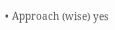• Approach (wise) yes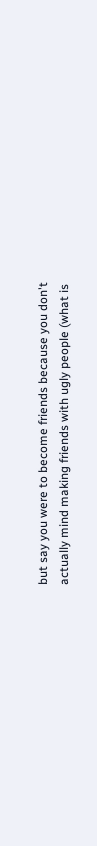but say you were to become friends because you don't actually mind making friends with ugly people (what is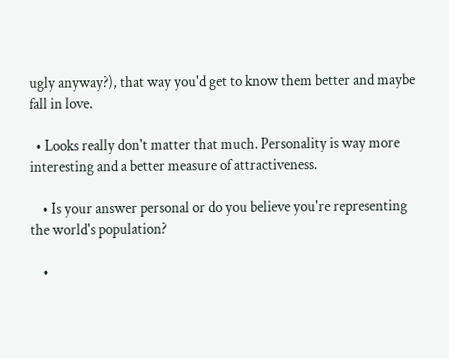ugly anyway?), that way you'd get to know them better and maybe fall in love.

  • Looks really don't matter that much. Personality is way more interesting and a better measure of attractiveness.

    • Is your answer personal or do you believe you're representing the world's population?

    •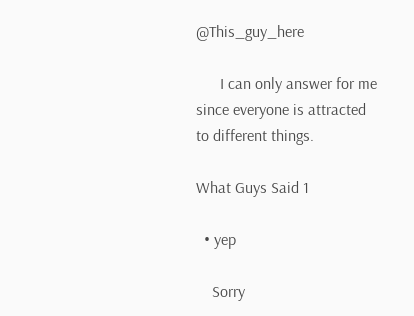@This_guy_here

      I can only answer for me since everyone is attracted to different things.

What Guys Said 1

  • yep

    Sorry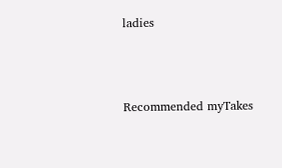ladies



Recommended myTakes